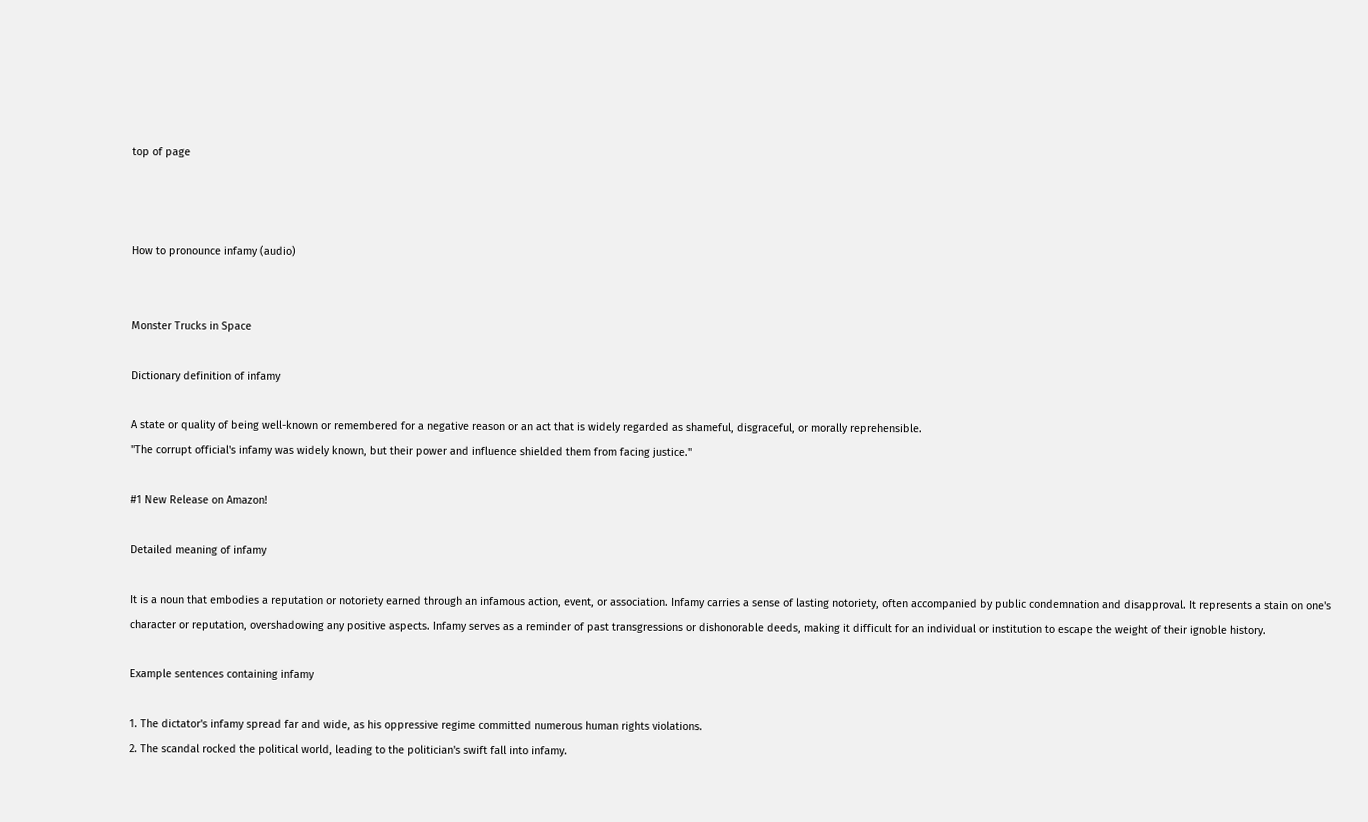top of page



How to pronounce infamy (audio)


Monster Trucks in Space

Dictionary definition of infamy

A state or quality of being well-known or remembered for a negative reason or an act that is widely regarded as shameful, disgraceful, or morally reprehensible.
"The corrupt official's infamy was widely known, but their power and influence shielded them from facing justice."

#1 New Release on Amazon!

Detailed meaning of infamy

It is a noun that embodies a reputation or notoriety earned through an infamous action, event, or association. Infamy carries a sense of lasting notoriety, often accompanied by public condemnation and disapproval. It represents a stain on one's character or reputation, overshadowing any positive aspects. Infamy serves as a reminder of past transgressions or dishonorable deeds, making it difficult for an individual or institution to escape the weight of their ignoble history.

Example sentences containing infamy

1. The dictator's infamy spread far and wide, as his oppressive regime committed numerous human rights violations.
2. The scandal rocked the political world, leading to the politician's swift fall into infamy.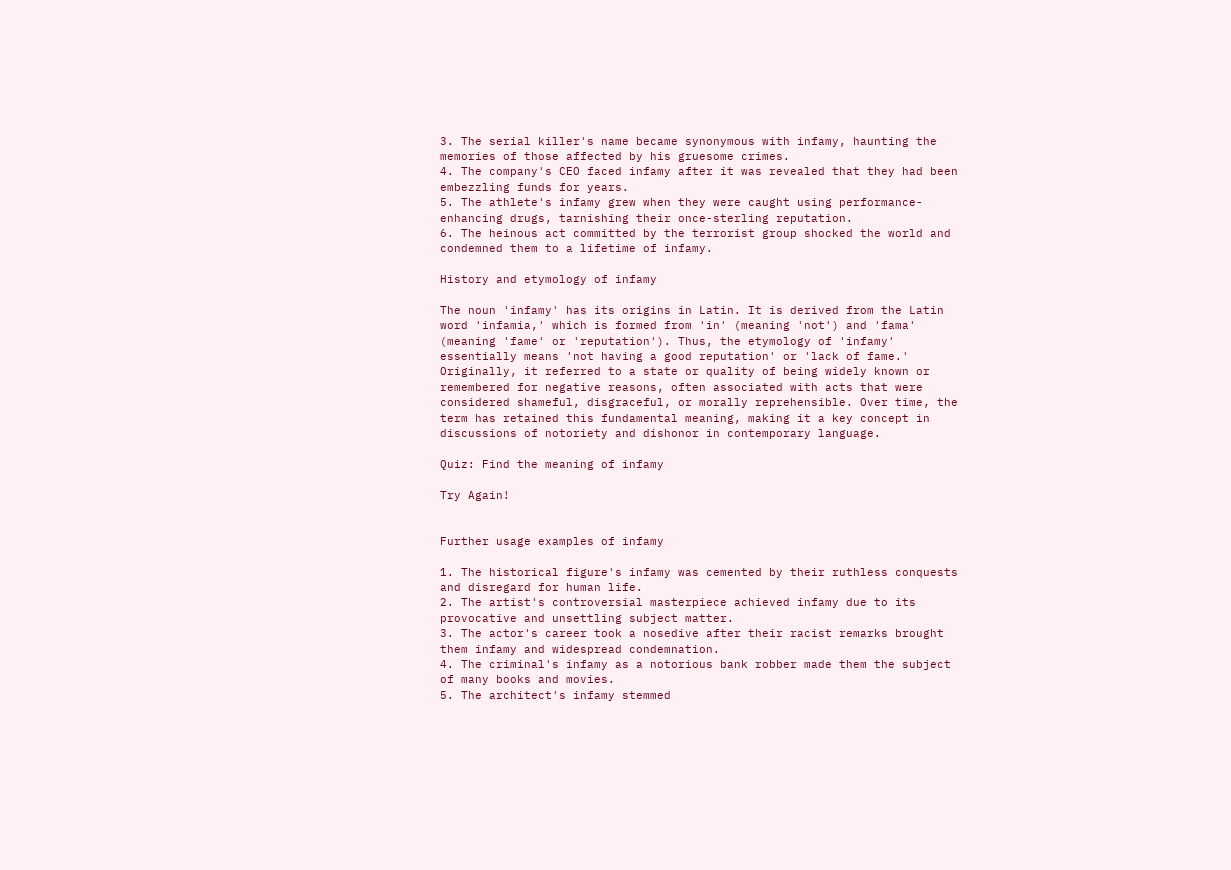3. The serial killer's name became synonymous with infamy, haunting the memories of those affected by his gruesome crimes.
4. The company's CEO faced infamy after it was revealed that they had been embezzling funds for years.
5. The athlete's infamy grew when they were caught using performance-enhancing drugs, tarnishing their once-sterling reputation.
6. The heinous act committed by the terrorist group shocked the world and condemned them to a lifetime of infamy.

History and etymology of infamy

The noun 'infamy' has its origins in Latin. It is derived from the Latin word 'infamia,' which is formed from 'in' (meaning 'not') and 'fama' (meaning 'fame' or 'reputation'). Thus, the etymology of 'infamy' essentially means 'not having a good reputation' or 'lack of fame.' Originally, it referred to a state or quality of being widely known or remembered for negative reasons, often associated with acts that were considered shameful, disgraceful, or morally reprehensible. Over time, the term has retained this fundamental meaning, making it a key concept in discussions of notoriety and dishonor in contemporary language.

Quiz: Find the meaning of infamy

Try Again!


Further usage examples of infamy

1. The historical figure's infamy was cemented by their ruthless conquests and disregard for human life.
2. The artist's controversial masterpiece achieved infamy due to its provocative and unsettling subject matter.
3. The actor's career took a nosedive after their racist remarks brought them infamy and widespread condemnation.
4. The criminal's infamy as a notorious bank robber made them the subject of many books and movies.
5. The architect's infamy stemmed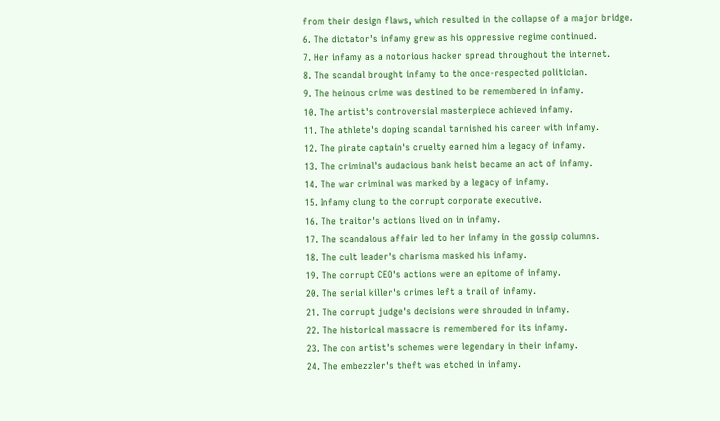from their design flaws, which resulted in the collapse of a major bridge.
6. The dictator's infamy grew as his oppressive regime continued.
7. Her infamy as a notorious hacker spread throughout the internet.
8. The scandal brought infamy to the once-respected politician.
9. The heinous crime was destined to be remembered in infamy.
10. The artist's controversial masterpiece achieved infamy.
11. The athlete's doping scandal tarnished his career with infamy.
12. The pirate captain's cruelty earned him a legacy of infamy.
13. The criminal's audacious bank heist became an act of infamy.
14. The war criminal was marked by a legacy of infamy.
15. Infamy clung to the corrupt corporate executive.
16. The traitor's actions lived on in infamy.
17. The scandalous affair led to her infamy in the gossip columns.
18. The cult leader's charisma masked his infamy.
19. The corrupt CEO's actions were an epitome of infamy.
20. The serial killer's crimes left a trail of infamy.
21. The corrupt judge's decisions were shrouded in infamy.
22. The historical massacre is remembered for its infamy.
23. The con artist's schemes were legendary in their infamy.
24. The embezzler's theft was etched in infamy.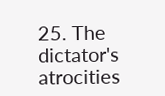25. The dictator's atrocities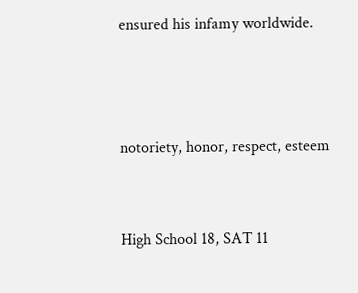ensured his infamy worldwide.



notoriety, honor, respect, esteem


High School 18, SAT 11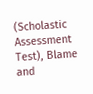(Scholastic Assessment Test), Blame and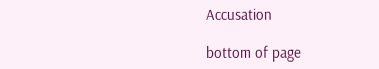Accusation

bottom of page